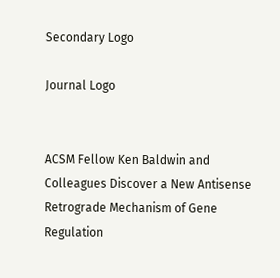Secondary Logo

Journal Logo


ACSM Fellow Ken Baldwin and Colleagues Discover a New Antisense Retrograde Mechanism of Gene Regulation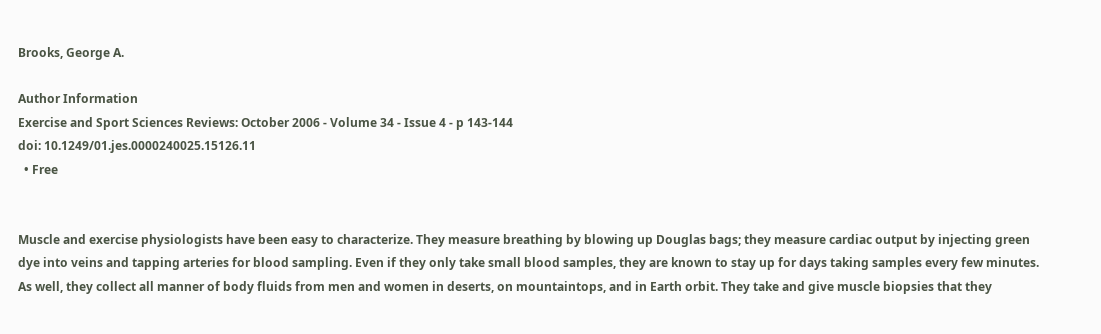Brooks, George A.

Author Information
Exercise and Sport Sciences Reviews: October 2006 - Volume 34 - Issue 4 - p 143-144
doi: 10.1249/01.jes.0000240025.15126.11
  • Free


Muscle and exercise physiologists have been easy to characterize. They measure breathing by blowing up Douglas bags; they measure cardiac output by injecting green dye into veins and tapping arteries for blood sampling. Even if they only take small blood samples, they are known to stay up for days taking samples every few minutes. As well, they collect all manner of body fluids from men and women in deserts, on mountaintops, and in Earth orbit. They take and give muscle biopsies that they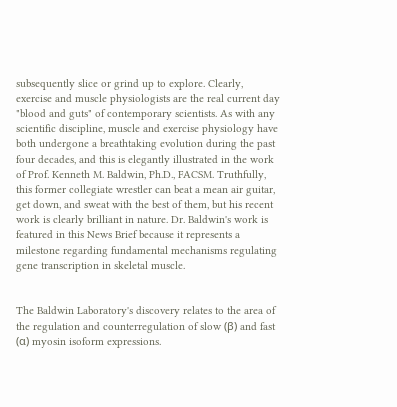subsequently slice or grind up to explore. Clearly, exercise and muscle physiologists are the real current day "blood and guts" of contemporary scientists. As with any scientific discipline, muscle and exercise physiology have both undergone a breathtaking evolution during the past four decades, and this is elegantly illustrated in the work of Prof. Kenneth M. Baldwin, Ph.D., FACSM. Truthfully, this former collegiate wrestler can beat a mean air guitar, get down, and sweat with the best of them, but his recent work is clearly brilliant in nature. Dr. Baldwin's work is featured in this News Brief because it represents a milestone regarding fundamental mechanisms regulating gene transcription in skeletal muscle.


The Baldwin Laboratory's discovery relates to the area of the regulation and counterregulation of slow (β) and fast (α) myosin isoform expressions.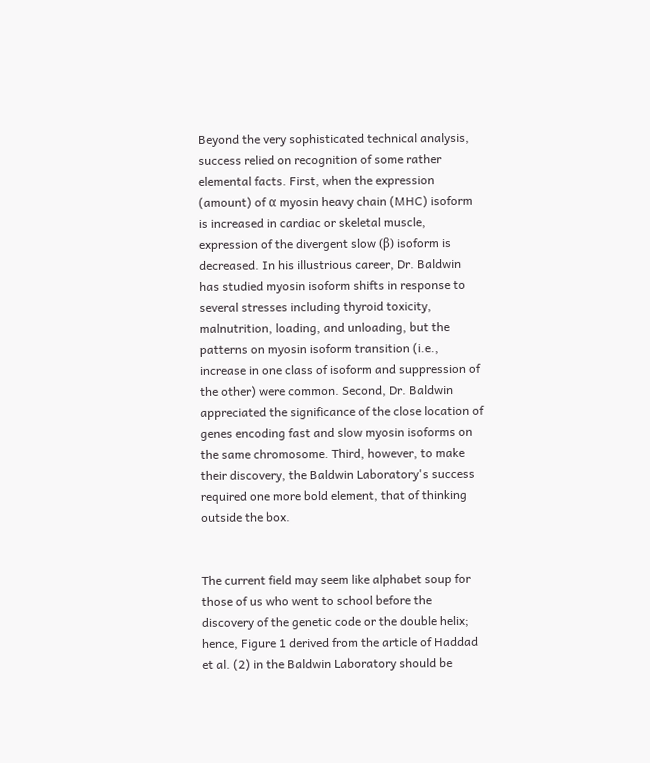Beyond the very sophisticated technical analysis, success relied on recognition of some rather elemental facts. First, when the expression (amount) of α myosin heavy chain (MHC) isoform is increased in cardiac or skeletal muscle, expression of the divergent slow (β) isoform is decreased. In his illustrious career, Dr. Baldwin has studied myosin isoform shifts in response to several stresses including thyroid toxicity, malnutrition, loading, and unloading, but the patterns on myosin isoform transition (i.e., increase in one class of isoform and suppression of the other) were common. Second, Dr. Baldwin appreciated the significance of the close location of genes encoding fast and slow myosin isoforms on the same chromosome. Third, however, to make their discovery, the Baldwin Laboratory's success required one more bold element, that of thinking outside the box.


The current field may seem like alphabet soup for those of us who went to school before the discovery of the genetic code or the double helix; hence, Figure 1 derived from the article of Haddad et al. (2) in the Baldwin Laboratory should be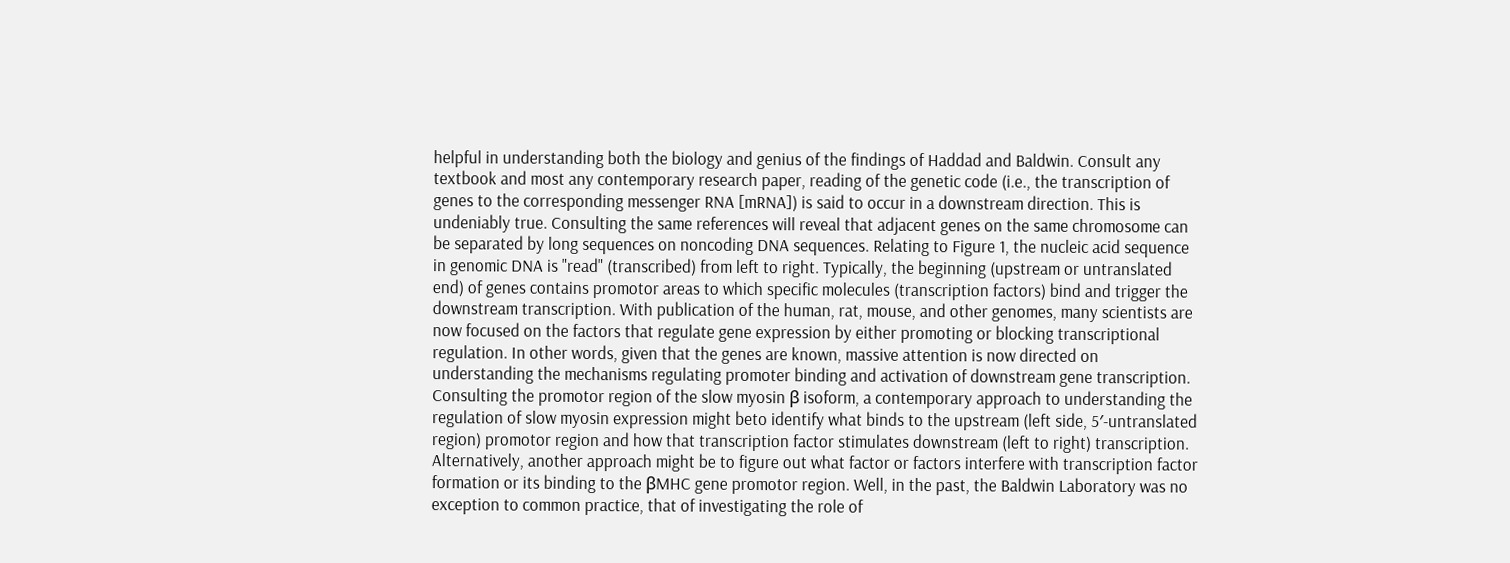helpful in understanding both the biology and genius of the findings of Haddad and Baldwin. Consult any textbook and most any contemporary research paper, reading of the genetic code (i.e., the transcription of genes to the corresponding messenger RNA [mRNA]) is said to occur in a downstream direction. This is undeniably true. Consulting the same references will reveal that adjacent genes on the same chromosome can be separated by long sequences on noncoding DNA sequences. Relating to Figure 1, the nucleic acid sequence in genomic DNA is "read" (transcribed) from left to right. Typically, the beginning (upstream or untranslated end) of genes contains promotor areas to which specific molecules (transcription factors) bind and trigger the downstream transcription. With publication of the human, rat, mouse, and other genomes, many scientists are now focused on the factors that regulate gene expression by either promoting or blocking transcriptional regulation. In other words, given that the genes are known, massive attention is now directed on understanding the mechanisms regulating promoter binding and activation of downstream gene transcription. Consulting the promotor region of the slow myosin β isoform, a contemporary approach to understanding the regulation of slow myosin expression might beto identify what binds to the upstream (left side, 5′-untranslated region) promotor region and how that transcription factor stimulates downstream (left to right) transcription. Alternatively, another approach might be to figure out what factor or factors interfere with transcription factor formation or its binding to the βMHC gene promotor region. Well, in the past, the Baldwin Laboratory was no exception to common practice, that of investigating the role of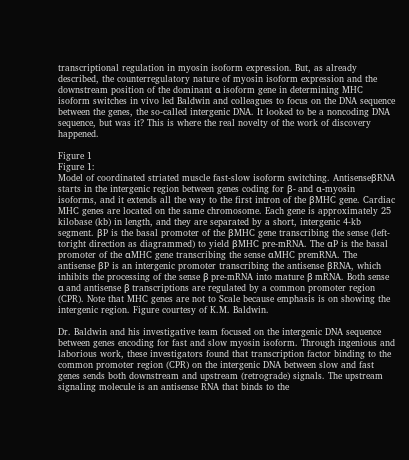transcriptional regulation in myosin isoform expression. But, as already described, the counterregulatory nature of myosin isoform expression and the downstream position of the dominant α isoform gene in determining MHC isoform switches in vivo led Baldwin and colleagues to focus on the DNA sequence between the genes, the so-called intergenic DNA. It looked to be a noncoding DNA sequence, but was it? This is where the real novelty of the work of discovery happened.

Figure 1
Figure 1:
Model of coordinated striated muscle fast-slow isoform switching. AntisenseβRNA starts in the intergenic region between genes coding for β- and α-myosin isoforms, and it extends all the way to the first intron of the βMHC gene. Cardiac MHC genes are located on the same chromosome. Each gene is approximately 25 kilobase (kb) in length, and they are separated by a short, intergenic 4-kb segment. βP is the basal promoter of the βMHC gene transcribing the sense (left-toright direction as diagrammed) to yield βMHC pre-mRNA. The αP is the basal promoter of the αMHC gene transcribing the sense αMHC premRNA. The antisense βP is an intergenic promoter transcribing the antisense βRNA, which inhibits the processing of the sense β pre-mRNA into mature β mRNA. Both sense α and antisense β transcriptions are regulated by a common promoter region (CPR). Note that MHC genes are not to Scale because emphasis is on showing the intergenic region. Figure courtesy of K.M. Baldwin.

Dr. Baldwin and his investigative team focused on the intergenic DNA sequence between genes encoding for fast and slow myosin isoform. Through ingenious and laborious work, these investigators found that transcription factor binding to the common promoter region (CPR) on the intergenic DNA between slow and fast genes sends both downstream and upstream (retrograde) signals. The upstream signaling molecule is an antisense RNA that binds to the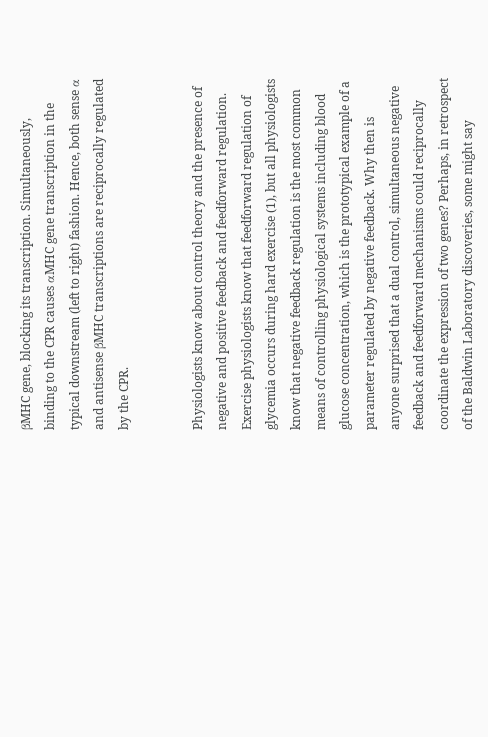βMHC gene, blocking its transcription. Simultaneously, binding to the CPR causes αMHC gene transcription in the typical downstream (left to right) fashion. Hence, both sense α and antisense βMHC transcriptions are reciprocally regulated by the CPR.


Physiologists know about control theory and the presence of negative and positive feedback and feedforward regulation. Exercise physiologists know that feedforward regulation of glycemia occurs during hard exercise (1), but all physiologists know that negative feedback regulation is the most common means of controlling physiological systems including blood glucose concentration, which is the prototypical example of a parameter regulated by negative feedback. Why then is anyone surprised that a dual control, simultaneous negative feedback and feedforward mechanisms could reciprocally coordinate the expression of two genes? Perhaps, in retrospect of the Baldwin Laboratory discoveries, some might say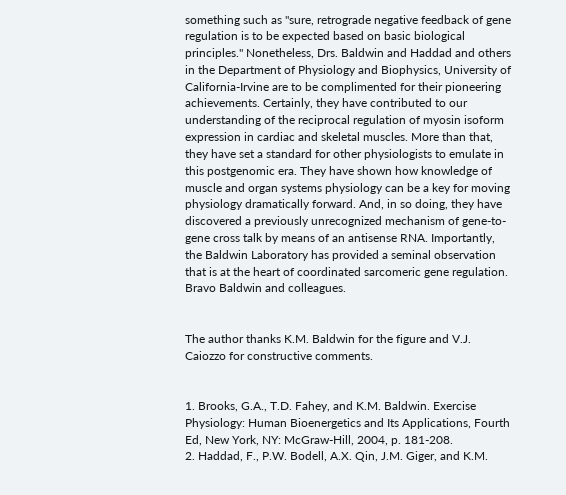something such as "sure, retrograde negative feedback of gene regulation is to be expected based on basic biological principles." Nonetheless, Drs. Baldwin and Haddad and others in the Department of Physiology and Biophysics, University of California-Irvine are to be complimented for their pioneering achievements. Certainly, they have contributed to our understanding of the reciprocal regulation of myosin isoform expression in cardiac and skeletal muscles. More than that, they have set a standard for other physiologists to emulate in this postgenomic era. They have shown how knowledge of muscle and organ systems physiology can be a key for moving physiology dramatically forward. And, in so doing, they have discovered a previously unrecognized mechanism of gene-to-gene cross talk by means of an antisense RNA. Importantly, the Baldwin Laboratory has provided a seminal observation that is at the heart of coordinated sarcomeric gene regulation. Bravo Baldwin and colleagues.


The author thanks K.M. Baldwin for the figure and V.J. Caiozzo for constructive comments.


1. Brooks, G.A., T.D. Fahey, and K.M. Baldwin. Exercise Physiology: Human Bioenergetics and Its Applications, Fourth Ed, New York, NY: McGraw-Hill, 2004, p. 181-208.
2. Haddad, F., P.W. Bodell, A.X. Qin, J.M. Giger, and K.M.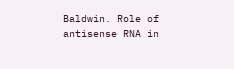Baldwin. Role of antisense RNA in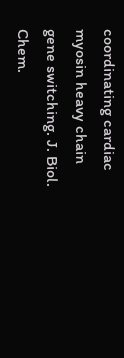coordinating cardiac myosin heavy chain gene switching. J. Biol. Chem.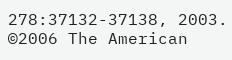278:37132-37138, 2003.
©2006 The American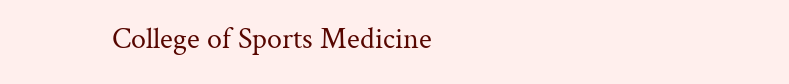College of Sports Medicine